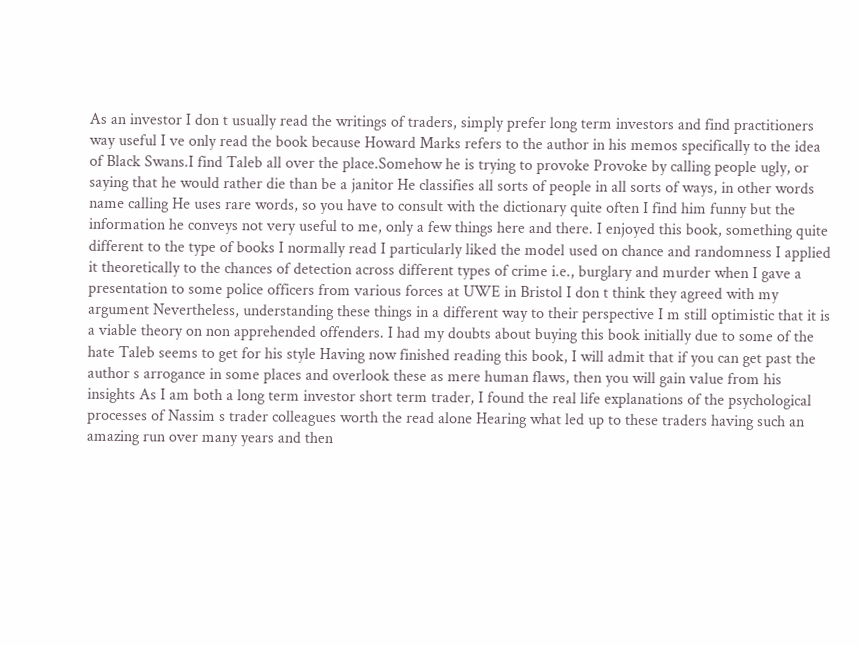As an investor I don t usually read the writings of traders, simply prefer long term investors and find practitioners way useful I ve only read the book because Howard Marks refers to the author in his memos specifically to the idea of Black Swans.I find Taleb all over the place.Somehow he is trying to provoke Provoke by calling people ugly, or saying that he would rather die than be a janitor He classifies all sorts of people in all sorts of ways, in other words name calling He uses rare words, so you have to consult with the dictionary quite often I find him funny but the information he conveys not very useful to me, only a few things here and there. I enjoyed this book, something quite different to the type of books I normally read I particularly liked the model used on chance and randomness I applied it theoretically to the chances of detection across different types of crime i.e., burglary and murder when I gave a presentation to some police officers from various forces at UWE in Bristol I don t think they agreed with my argument Nevertheless, understanding these things in a different way to their perspective I m still optimistic that it is a viable theory on non apprehended offenders. I had my doubts about buying this book initially due to some of the hate Taleb seems to get for his style Having now finished reading this book, I will admit that if you can get past the author s arrogance in some places and overlook these as mere human flaws, then you will gain value from his insights As I am both a long term investor short term trader, I found the real life explanations of the psychological processes of Nassim s trader colleagues worth the read alone Hearing what led up to these traders having such an amazing run over many years and then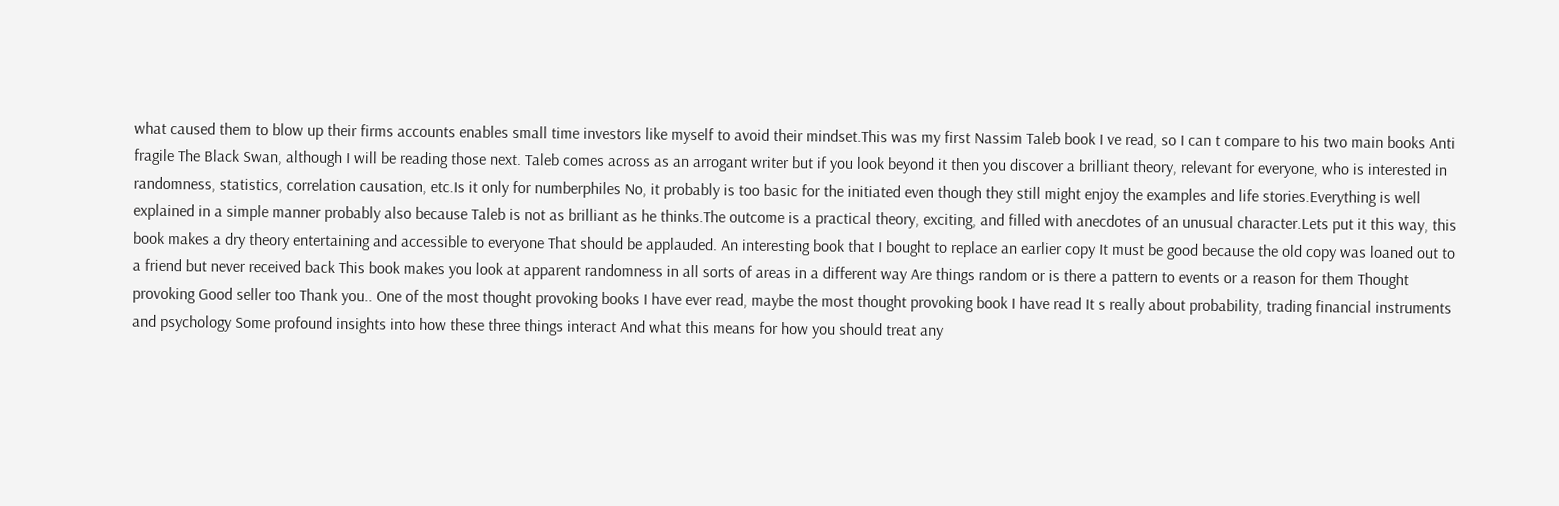what caused them to blow up their firms accounts enables small time investors like myself to avoid their mindset.This was my first Nassim Taleb book I ve read, so I can t compare to his two main books Anti fragile The Black Swan, although I will be reading those next. Taleb comes across as an arrogant writer but if you look beyond it then you discover a brilliant theory, relevant for everyone, who is interested in randomness, statistics, correlation causation, etc.Is it only for numberphiles No, it probably is too basic for the initiated even though they still might enjoy the examples and life stories.Everything is well explained in a simple manner probably also because Taleb is not as brilliant as he thinks.The outcome is a practical theory, exciting, and filled with anecdotes of an unusual character.Lets put it this way, this book makes a dry theory entertaining and accessible to everyone That should be applauded. An interesting book that I bought to replace an earlier copy It must be good because the old copy was loaned out to a friend but never received back This book makes you look at apparent randomness in all sorts of areas in a different way Are things random or is there a pattern to events or a reason for them Thought provoking Good seller too Thank you.. One of the most thought provoking books I have ever read, maybe the most thought provoking book I have read It s really about probability, trading financial instruments and psychology Some profound insights into how these three things interact And what this means for how you should treat any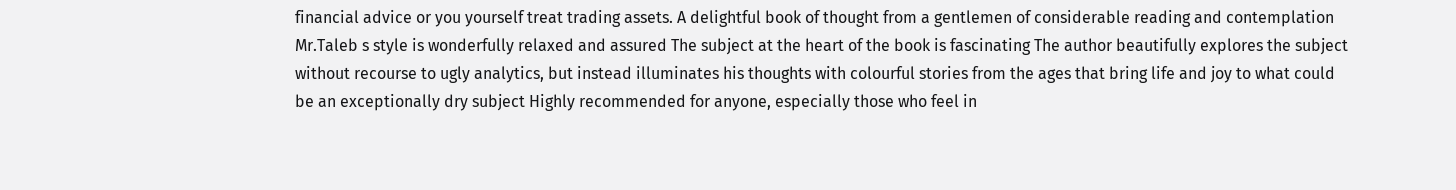financial advice or you yourself treat trading assets. A delightful book of thought from a gentlemen of considerable reading and contemplation Mr.Taleb s style is wonderfully relaxed and assured The subject at the heart of the book is fascinating The author beautifully explores the subject without recourse to ugly analytics, but instead illuminates his thoughts with colourful stories from the ages that bring life and joy to what could be an exceptionally dry subject Highly recommended for anyone, especially those who feel in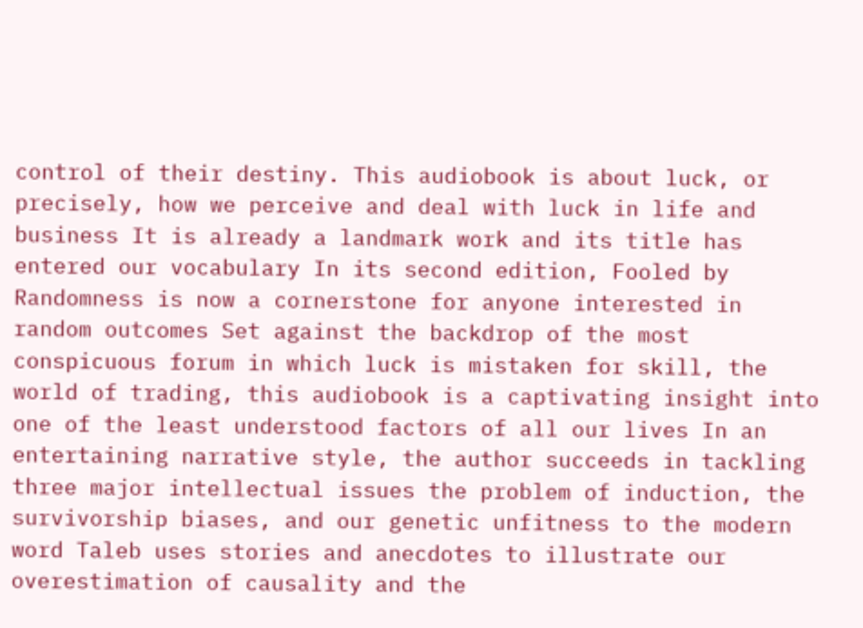control of their destiny. This audiobook is about luck, or precisely, how we perceive and deal with luck in life and business It is already a landmark work and its title has entered our vocabulary In its second edition, Fooled by Randomness is now a cornerstone for anyone interested in random outcomes Set against the backdrop of the most conspicuous forum in which luck is mistaken for skill, the world of trading, this audiobook is a captivating insight into one of the least understood factors of all our lives In an entertaining narrative style, the author succeeds in tackling three major intellectual issues the problem of induction, the survivorship biases, and our genetic unfitness to the modern word Taleb uses stories and anecdotes to illustrate our overestimation of causality and the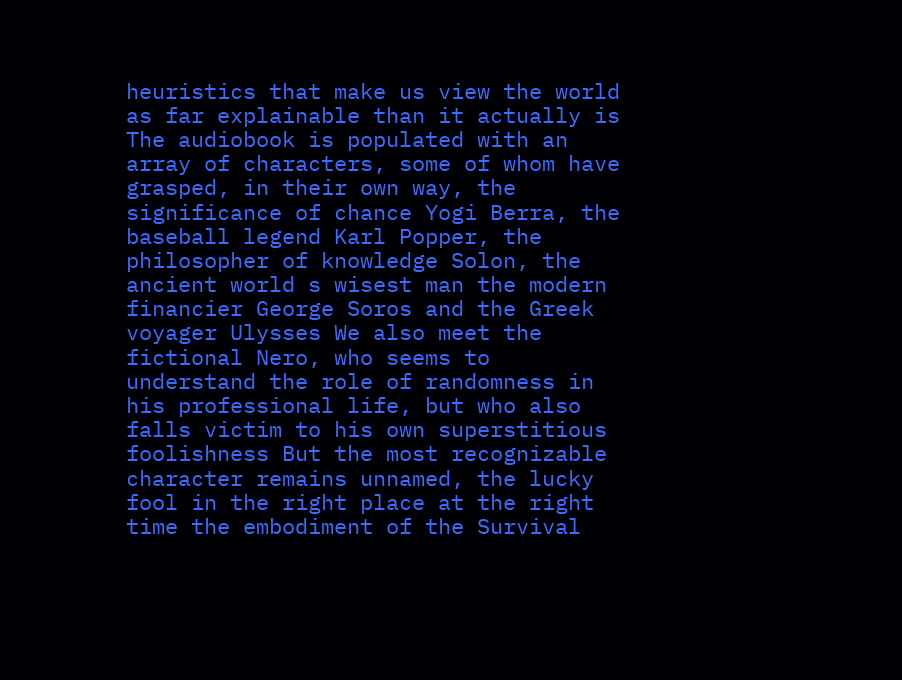heuristics that make us view the world as far explainable than it actually is The audiobook is populated with an array of characters, some of whom have grasped, in their own way, the significance of chance Yogi Berra, the baseball legend Karl Popper, the philosopher of knowledge Solon, the ancient world s wisest man the modern financier George Soros and the Greek voyager Ulysses We also meet the fictional Nero, who seems to understand the role of randomness in his professional life, but who also falls victim to his own superstitious foolishness But the most recognizable character remains unnamed, the lucky fool in the right place at the right time the embodiment of the Survival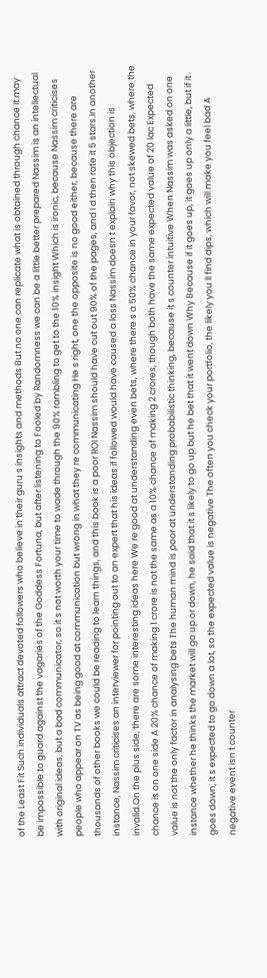of the Least Fit Such individuals attract devoted followers who believe in their guru s insights and methods But no one can replicate what is obtained through chance It may be impossible to guard against the vagaries of the Goddess Fortuna, but after listening to Fooled by Randomness we can be a little better prepared Nassim is an intellectual with original ideas, but a bad communicator, so it s not worth your time to wade through the 90% rambling to get to the 10% insight Which is ironic, because Nassim criticises people who appear on TV as being good at communication but wrong in what they re communicating He s right, one the opposite is no good either, because there are thousands of other books we could be reading to learn things, and this book is a poor ROI Nassim should have cut out 90% of the pages, and I d then rate it 5 stars.In another instance, Nassim criticises an interviewer for pointing out to an expert that his ideas if followed would have caused a loss Nassim doesn t explain why this objection is invalid.On the plus side, there are some interesting ideas here We re good at understanding even bets, where there s a 50% chance in your favor, not skewed bets, where the chance is on one side A 20% chance of making 1 crore is not the same as a 10% chance of making 2 crores, though both have the same expected value of 20 lac Expected value is not the only factor in analysing bets The human mind is poor at understanding probabilistic thinking, because it s counter intuitive When Nassim was asked on one instance whether he thinks the market will go up or down, he said that it s likely to go up but he bet that it went down Why Because if it goes up, it goes up only a little, but if it goes down, it s expected to go down a lot, so the expected value is negative The often you check your portfolio, the likely you ll find dips, which will make you feel bad A negative event isn t counter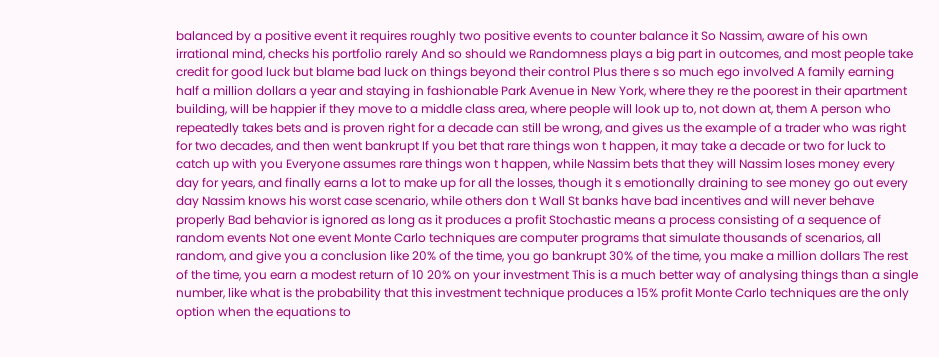balanced by a positive event it requires roughly two positive events to counter balance it So Nassim, aware of his own irrational mind, checks his portfolio rarely And so should we Randomness plays a big part in outcomes, and most people take credit for good luck but blame bad luck on things beyond their control Plus there s so much ego involved A family earning half a million dollars a year and staying in fashionable Park Avenue in New York, where they re the poorest in their apartment building, will be happier if they move to a middle class area, where people will look up to, not down at, them A person who repeatedly takes bets and is proven right for a decade can still be wrong, and gives us the example of a trader who was right for two decades, and then went bankrupt If you bet that rare things won t happen, it may take a decade or two for luck to catch up with you Everyone assumes rare things won t happen, while Nassim bets that they will Nassim loses money every day for years, and finally earns a lot to make up for all the losses, though it s emotionally draining to see money go out every day Nassim knows his worst case scenario, while others don t Wall St banks have bad incentives and will never behave properly Bad behavior is ignored as long as it produces a profit Stochastic means a process consisting of a sequence of random events Not one event Monte Carlo techniques are computer programs that simulate thousands of scenarios, all random, and give you a conclusion like 20% of the time, you go bankrupt 30% of the time, you make a million dollars The rest of the time, you earn a modest return of 10 20% on your investment This is a much better way of analysing things than a single number, like what is the probability that this investment technique produces a 15% profit Monte Carlo techniques are the only option when the equations to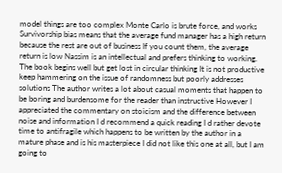model things are too complex Monte Carlo is brute force, and works Survivorship bias means that the average fund manager has a high return because the rest are out of business If you count them, the average return is low Nassim is an intellectual and prefers thinking to working. The book begins well but get lost in circular thinking It is not productive keep hammering on the issue of randomness but poorly addresses solutions The author writes a lot about casual moments that happen to be boring and burdensome for the reader than instructive However I appreciated the commentary on stoicism and the difference between noise and information I d recommend a quick reading I d rather devote time to antifragile which happens to be written by the author in a mature phase and is his masterpiece I did not like this one at all, but I am going to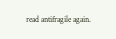read antifragile again.